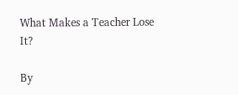What Makes a Teacher Lose It?

By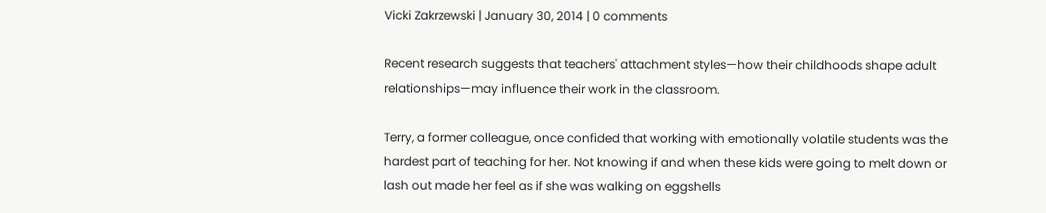Vicki Zakrzewski | January 30, 2014 | 0 comments

Recent research suggests that teachers' attachment styles—how their childhoods shape adult relationships—may influence their work in the classroom.

Terry, a former colleague, once confided that working with emotionally volatile students was the hardest part of teaching for her. Not knowing if and when these kids were going to melt down or lash out made her feel as if she was walking on eggshells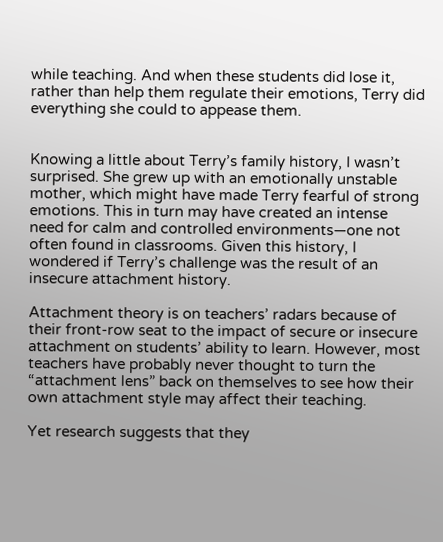while teaching. And when these students did lose it, rather than help them regulate their emotions, Terry did everything she could to appease them.


Knowing a little about Terry’s family history, I wasn’t surprised. She grew up with an emotionally unstable mother, which might have made Terry fearful of strong emotions. This in turn may have created an intense need for calm and controlled environments—one not often found in classrooms. Given this history, I wondered if Terry’s challenge was the result of an insecure attachment history.

Attachment theory is on teachers’ radars because of their front-row seat to the impact of secure or insecure attachment on students’ ability to learn. However, most teachers have probably never thought to turn the “attachment lens” back on themselves to see how their own attachment style may affect their teaching.

Yet research suggests that they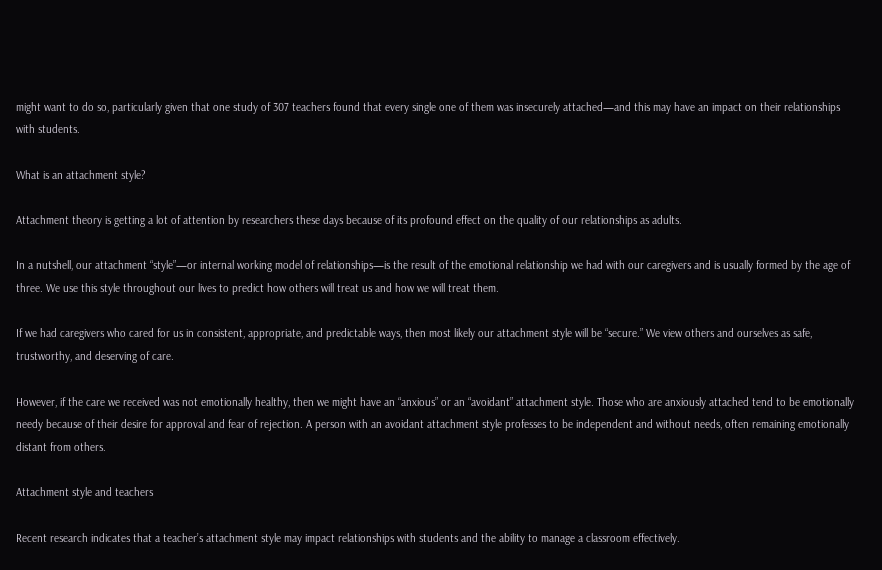might want to do so, particularly given that one study of 307 teachers found that every single one of them was insecurely attached—and this may have an impact on their relationships with students.

What is an attachment style?

Attachment theory is getting a lot of attention by researchers these days because of its profound effect on the quality of our relationships as adults.

In a nutshell, our attachment “style”—or internal working model of relationships—is the result of the emotional relationship we had with our caregivers and is usually formed by the age of three. We use this style throughout our lives to predict how others will treat us and how we will treat them.

If we had caregivers who cared for us in consistent, appropriate, and predictable ways, then most likely our attachment style will be “secure.” We view others and ourselves as safe, trustworthy, and deserving of care.

However, if the care we received was not emotionally healthy, then we might have an “anxious” or an “avoidant” attachment style. Those who are anxiously attached tend to be emotionally needy because of their desire for approval and fear of rejection. A person with an avoidant attachment style professes to be independent and without needs, often remaining emotionally distant from others.

Attachment style and teachers

Recent research indicates that a teacher’s attachment style may impact relationships with students and the ability to manage a classroom effectively.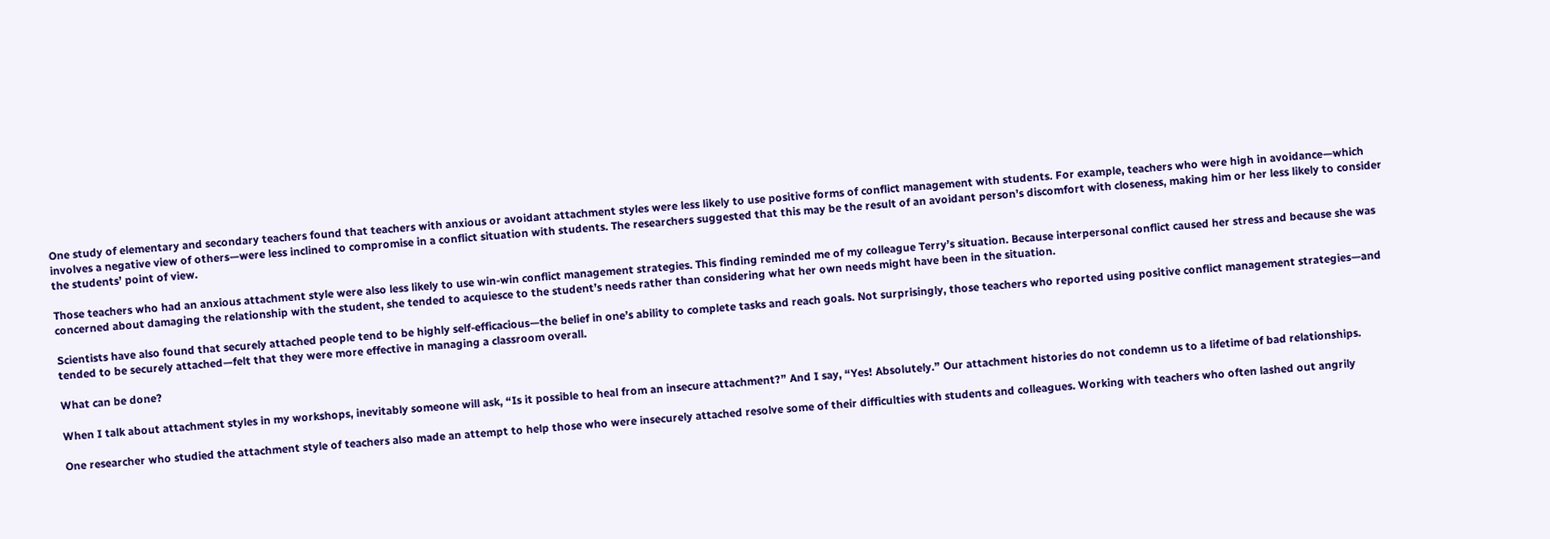One study of elementary and secondary teachers found that teachers with anxious or avoidant attachment styles were less likely to use positive forms of conflict management with students. For example, teachers who were high in avoidance—which involves a negative view of others—were less inclined to compromise in a conflict situation with students. The researchers suggested that this may be the result of an avoidant person’s discomfort with closeness, making him or her less likely to consider the students’ point of view.

Those teachers who had an anxious attachment style were also less likely to use win-win conflict management strategies. This finding reminded me of my colleague Terry’s situation. Because interpersonal conflict caused her stress and because she was concerned about damaging the relationship with the student, she tended to acquiesce to the student’s needs rather than considering what her own needs might have been in the situation.

Scientists have also found that securely attached people tend to be highly self-efficacious—the belief in one’s ability to complete tasks and reach goals. Not surprisingly, those teachers who reported using positive conflict management strategies—and tended to be securely attached—felt that they were more effective in managing a classroom overall.

What can be done?

When I talk about attachment styles in my workshops, inevitably someone will ask, “Is it possible to heal from an insecure attachment?” And I say, “Yes! Absolutely.” Our attachment histories do not condemn us to a lifetime of bad relationships.

One researcher who studied the attachment style of teachers also made an attempt to help those who were insecurely attached resolve some of their difficulties with students and colleagues. Working with teachers who often lashed out angrily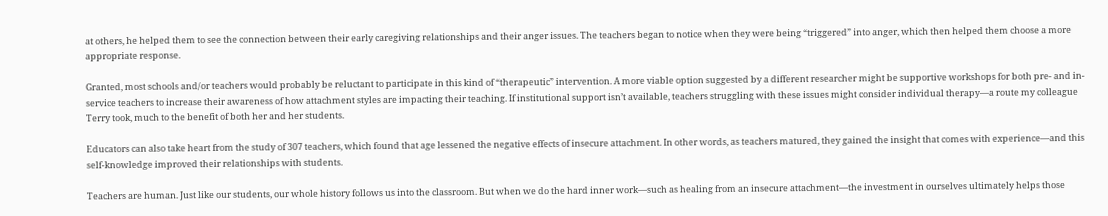at others, he helped them to see the connection between their early caregiving relationships and their anger issues. The teachers began to notice when they were being “triggered” into anger, which then helped them choose a more appropriate response.

Granted, most schools and/or teachers would probably be reluctant to participate in this kind of “therapeutic” intervention. A more viable option suggested by a different researcher might be supportive workshops for both pre- and in-service teachers to increase their awareness of how attachment styles are impacting their teaching. If institutional support isn’t available, teachers struggling with these issues might consider individual therapy—a route my colleague Terry took, much to the benefit of both her and her students.

Educators can also take heart from the study of 307 teachers, which found that age lessened the negative effects of insecure attachment. In other words, as teachers matured, they gained the insight that comes with experience—and this self-knowledge improved their relationships with students.

Teachers are human. Just like our students, our whole history follows us into the classroom. But when we do the hard inner work—such as healing from an insecure attachment—the investment in ourselves ultimately helps those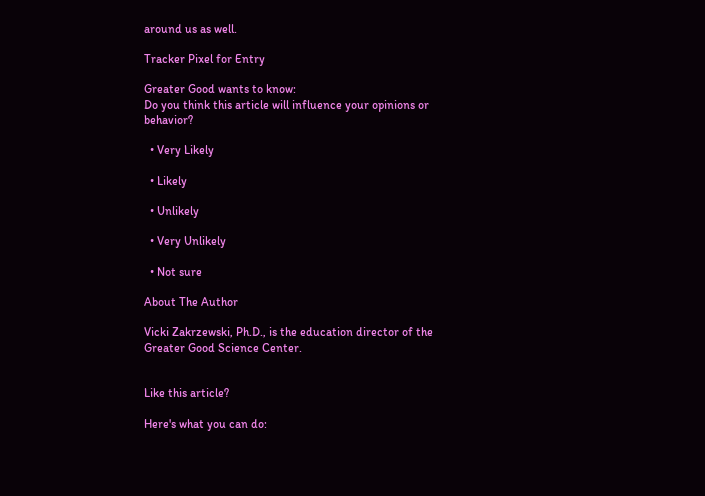around us as well.

Tracker Pixel for Entry

Greater Good wants to know:
Do you think this article will influence your opinions or behavior?

  • Very Likely

  • Likely

  • Unlikely

  • Very Unlikely

  • Not sure

About The Author

Vicki Zakrzewski, Ph.D., is the education director of the Greater Good Science Center.


Like this article?

Here's what you can do: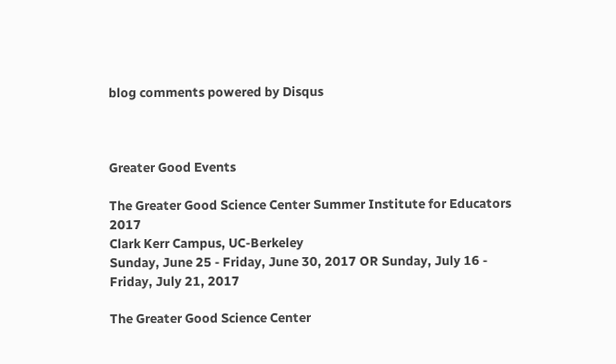blog comments powered by Disqus



Greater Good Events

The Greater Good Science Center Summer Institute for Educators 2017
Clark Kerr Campus, UC-Berkeley
Sunday, June 25 - Friday, June 30, 2017 OR Sunday, July 16 - Friday, July 21, 2017

The Greater Good Science Center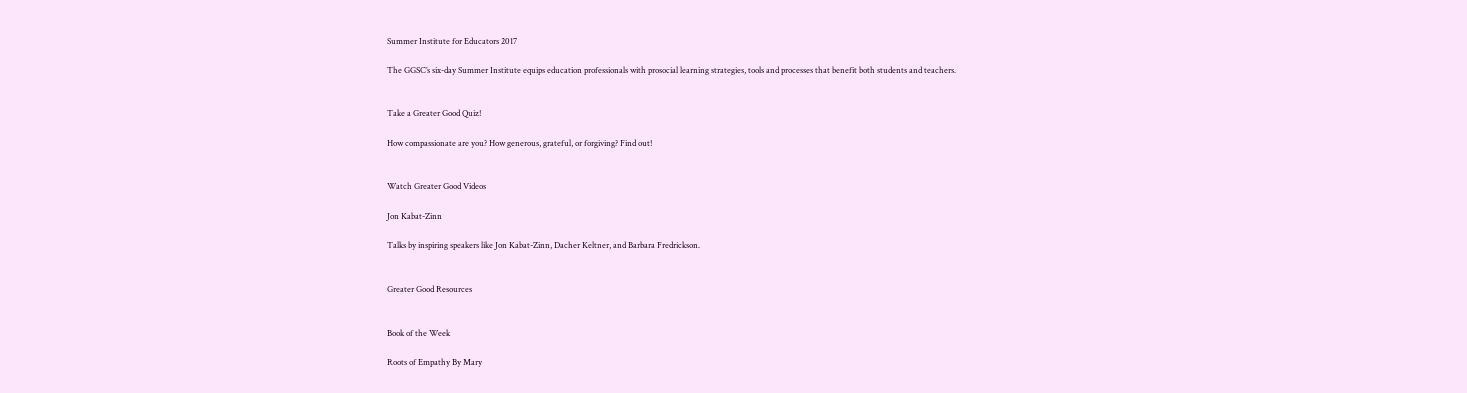Summer Institute for Educators 2017

The GGSC’s six-day Summer Institute equips education professionals with prosocial learning strategies, tools and processes that benefit both students and teachers.


Take a Greater Good Quiz!

How compassionate are you? How generous, grateful, or forgiving? Find out!


Watch Greater Good Videos

Jon Kabat-Zinn

Talks by inspiring speakers like Jon Kabat-Zinn, Dacher Keltner, and Barbara Fredrickson.


Greater Good Resources


Book of the Week

Roots of Empathy By Mary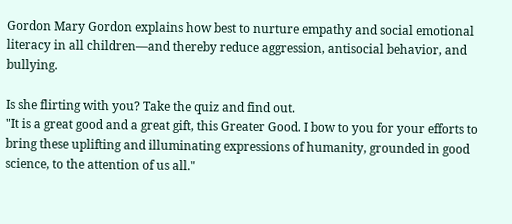Gordon Mary Gordon explains how best to nurture empathy and social emotional literacy in all children—and thereby reduce aggression, antisocial behavior, and bullying.

Is she flirting with you? Take the quiz and find out.
"It is a great good and a great gift, this Greater Good. I bow to you for your efforts to bring these uplifting and illuminating expressions of humanity, grounded in good science, to the attention of us all."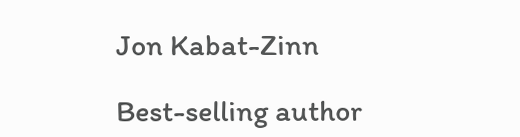Jon Kabat-Zinn

Best-selling author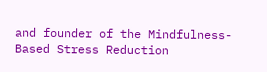and founder of the Mindfulness-Based Stress Reduction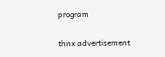program

thnx advertisement